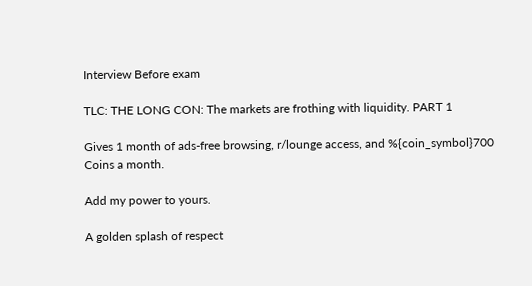Interview Before exam

TLC: THE LONG CON: The markets are frothing with liquidity. PART 1

Gives 1 month of ads-free browsing, r/lounge access, and %{coin_symbol}700 Coins a month.

Add my power to yours.

A golden splash of respect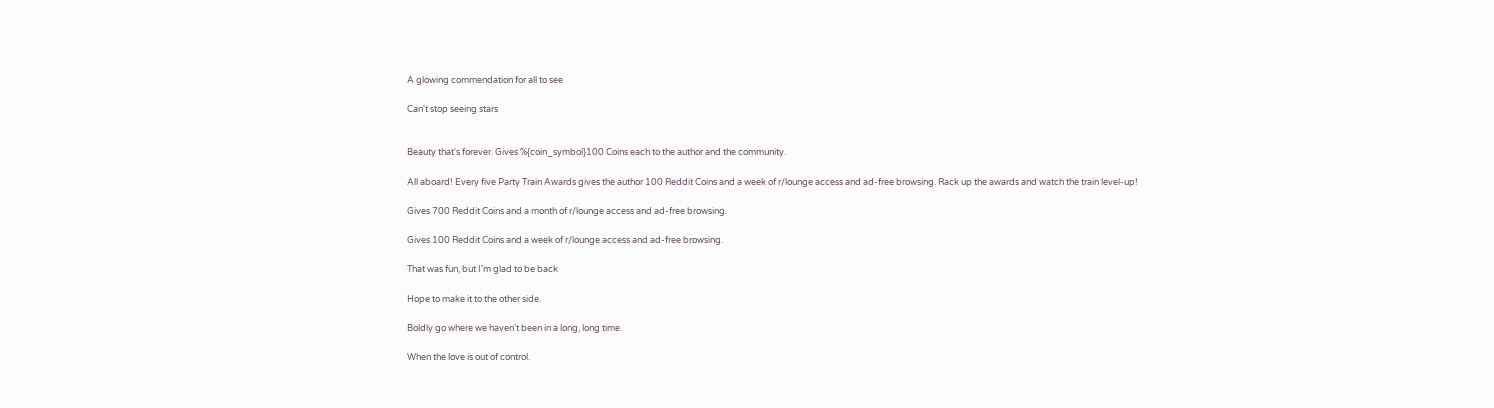A glowing commendation for all to see

Can't stop seeing stars


Beauty that's forever. Gives %{coin_symbol}100 Coins each to the author and the community.

All aboard! Every five Party Train Awards gives the author 100 Reddit Coins and a week of r/lounge access and ad-free browsing. Rack up the awards and watch the train level-up!

Gives 700 Reddit Coins and a month of r/lounge access and ad-free browsing.

Gives 100 Reddit Coins and a week of r/lounge access and ad-free browsing.

That was fun, but I'm glad to be back

Hope to make it to the other side.

Boldly go where we haven't been in a long, long time.

When the love is out of control.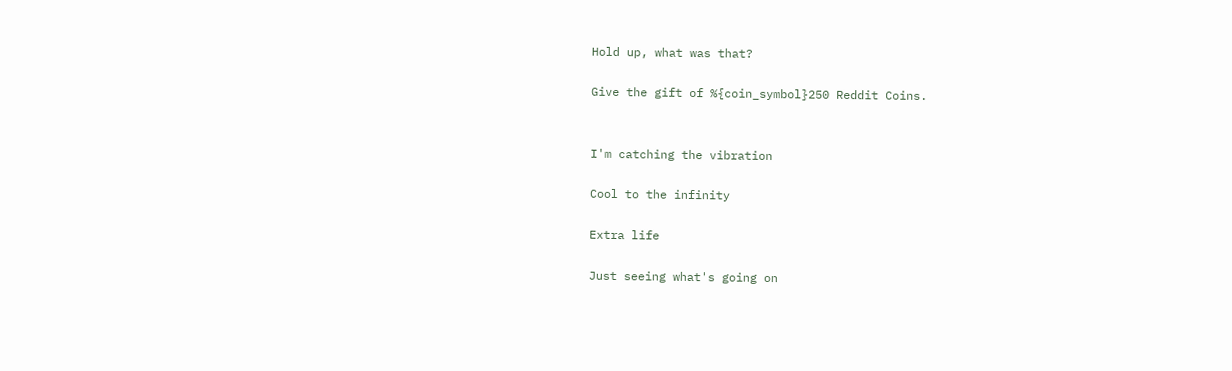Hold up, what was that?

Give the gift of %{coin_symbol}250 Reddit Coins.


I'm catching the vibration

Cool to the infinity

Extra life

Just seeing what's going on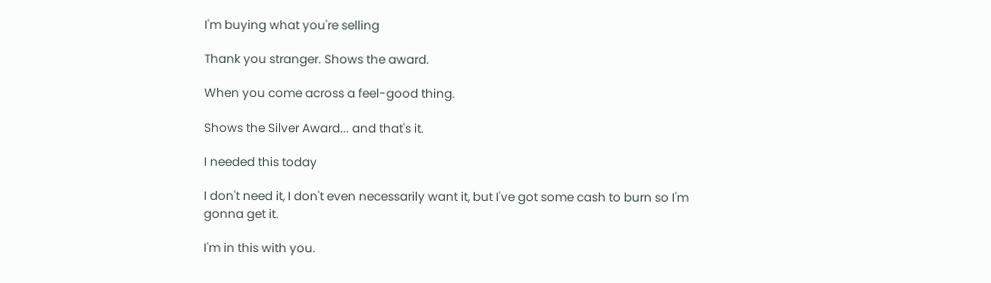I'm buying what you're selling

Thank you stranger. Shows the award.

When you come across a feel-good thing.

Shows the Silver Award... and that's it.

I needed this today

I don't need it, I don't even necessarily want it, but I've got some cash to burn so I'm gonna get it.

I'm in this with you.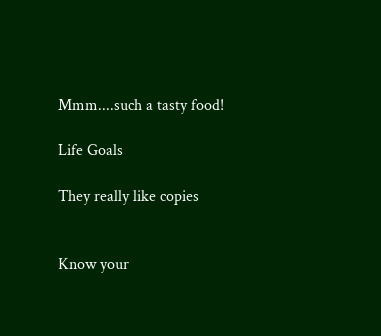Mmm....such a tasty food!

Life Goals

They really like copies


Know your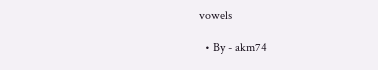vowels

  • By - akm74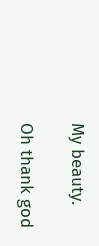My beauty.

Oh thank god